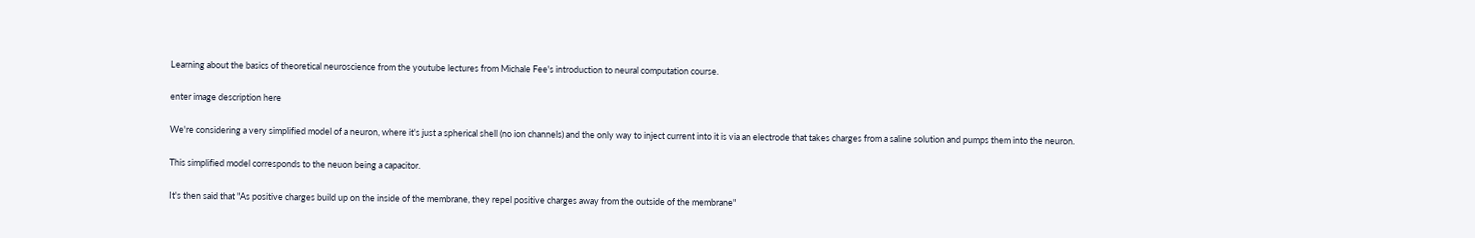Learning about the basics of theoretical neuroscience from the youtube lectures from Michale Fee's introduction to neural computation course.

enter image description here

We're considering a very simplified model of a neuron, where it's just a spherical shell (no ion channels) and the only way to inject current into it is via an electrode that takes charges from a saline solution and pumps them into the neuron.

This simplified model corresponds to the neuon being a capacitor.

It's then said that "As positive charges build up on the inside of the membrane, they repel positive charges away from the outside of the membrane"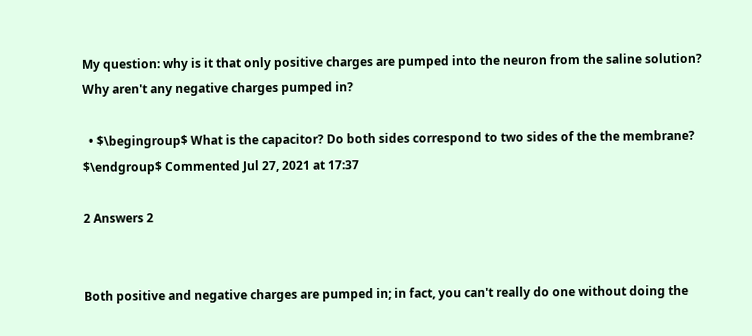My question: why is it that only positive charges are pumped into the neuron from the saline solution? Why aren't any negative charges pumped in?

  • $\begingroup$ What is the capacitor? Do both sides correspond to two sides of the the membrane? $\endgroup$ Commented Jul 27, 2021 at 17:37

2 Answers 2


Both positive and negative charges are pumped in; in fact, you can't really do one without doing the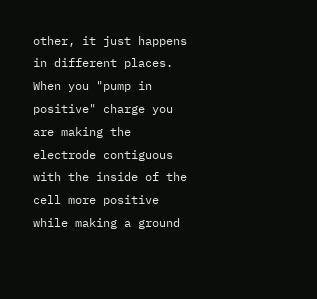other, it just happens in different places. When you "pump in positive" charge you are making the electrode contiguous with the inside of the cell more positive while making a ground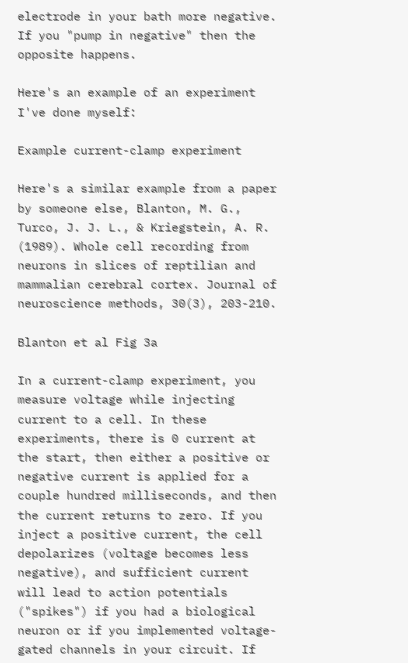electrode in your bath more negative. If you "pump in negative" then the opposite happens.

Here's an example of an experiment I've done myself:

Example current-clamp experiment

Here's a similar example from a paper by someone else, Blanton, M. G., Turco, J. J. L., & Kriegstein, A. R. (1989). Whole cell recording from neurons in slices of reptilian and mammalian cerebral cortex. Journal of neuroscience methods, 30(3), 203-210.

Blanton et al Fig 3a

In a current-clamp experiment, you measure voltage while injecting current to a cell. In these experiments, there is 0 current at the start, then either a positive or negative current is applied for a couple hundred milliseconds, and then the current returns to zero. If you inject a positive current, the cell depolarizes (voltage becomes less negative), and sufficient current will lead to action potentials ("spikes") if you had a biological neuron or if you implemented voltage-gated channels in your circuit. If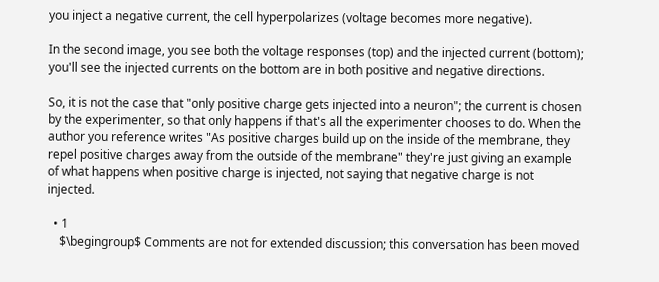you inject a negative current, the cell hyperpolarizes (voltage becomes more negative).

In the second image, you see both the voltage responses (top) and the injected current (bottom); you'll see the injected currents on the bottom are in both positive and negative directions.

So, it is not the case that "only positive charge gets injected into a neuron"; the current is chosen by the experimenter, so that only happens if that's all the experimenter chooses to do. When the author you reference writes "As positive charges build up on the inside of the membrane, they repel positive charges away from the outside of the membrane" they're just giving an example of what happens when positive charge is injected, not saying that negative charge is not injected.

  • 1
    $\begingroup$ Comments are not for extended discussion; this conversation has been moved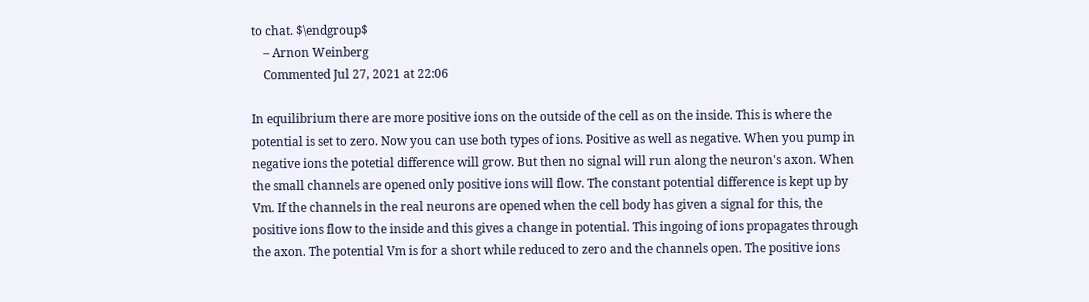to chat. $\endgroup$
    – Arnon Weinberg
    Commented Jul 27, 2021 at 22:06

In equilibrium there are more positive ions on the outside of the cell as on the inside. This is where the potential is set to zero. Now you can use both types of ions. Positive as well as negative. When you pump in negative ions the potetial difference will grow. But then no signal will run along the neuron's axon. When the small channels are opened only positive ions will flow. The constant potential difference is kept up by Vm. If the channels in the real neurons are opened when the cell body has given a signal for this, the positive ions flow to the inside and this gives a change in potential. This ingoing of ions propagates through the axon. The potential Vm is for a short while reduced to zero and the channels open. The positive ions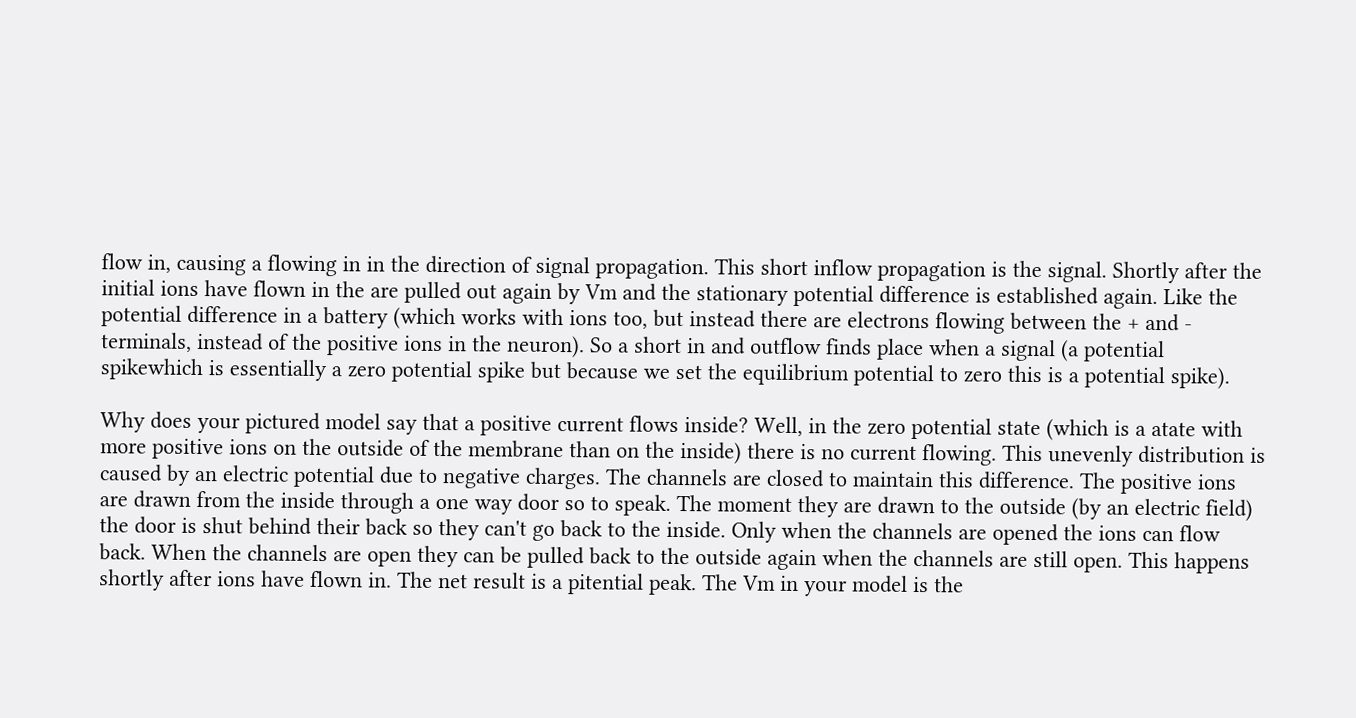flow in, causing a flowing in in the direction of signal propagation. This short inflow propagation is the signal. Shortly after the initial ions have flown in the are pulled out again by Vm and the stationary potential difference is established again. Like the potential difference in a battery (which works with ions too, but instead there are electrons flowing between the + and - terminals, instead of the positive ions in the neuron). So a short in and outflow finds place when a signal (a potential spikewhich is essentially a zero potential spike but because we set the equilibrium potential to zero this is a potential spike).

Why does your pictured model say that a positive current flows inside? Well, in the zero potential state (which is a atate with more positive ions on the outside of the membrane than on the inside) there is no current flowing. This unevenly distribution is caused by an electric potential due to negative charges. The channels are closed to maintain this difference. The positive ions are drawn from the inside through a one way door so to speak. The moment they are drawn to the outside (by an electric field) the door is shut behind their back so they can't go back to the inside. Only when the channels are opened the ions can flow back. When the channels are open they can be pulled back to the outside again when the channels are still open. This happens shortly after ions have flown in. The net result is a pitential peak. The Vm in your model is the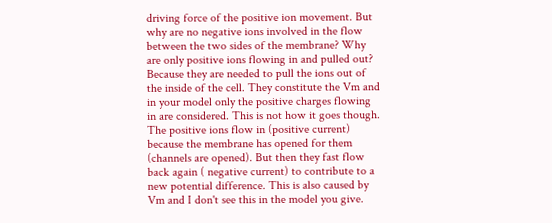driving force of the positive ion movement. But why are no negative ions involved in the flow between the two sides of the membrane? Why are only positive ions flowing in and pulled out? Because they are needed to pull the ions out of the inside of the cell. They constitute the Vm and in your model only the positive charges flowing in are considered. This is not how it goes though. The positive ions flow in (positive current) because the membrane has opened for them (channels are opened). But then they fast flow back again ( negative current) to contribute to a new potential difference. This is also caused by Vm and I don't see this in the model you give.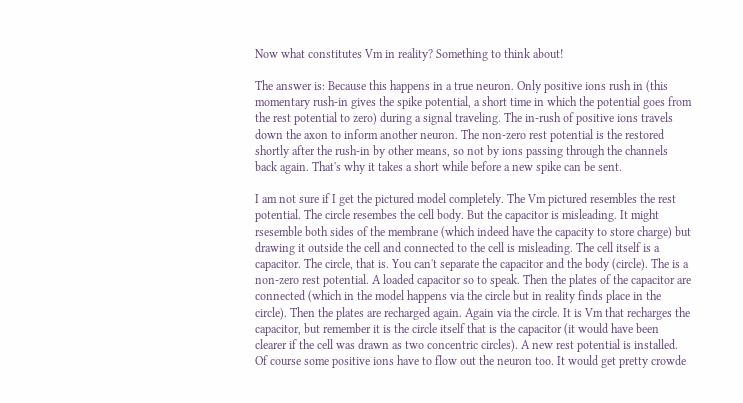Now what constitutes Vm in reality? Something to think about!

The answer is: Because this happens in a true neuron. Only positive ions rush in (this momentary rush-in gives the spike potential, a short time in which the potential goes from the rest potential to zero) during a signal traveling. The in-rush of positive ions travels down the axon to inform another neuron. The non-zero rest potential is the restored shortly after the rush-in by other means, so not by ions passing through the channels back again. That's why it takes a short while before a new spike can be sent.

I am not sure if I get the pictured model completely. The Vm pictured resembles the rest potential. The circle resembes the cell body. But the capacitor is misleading. It might rsesemble both sides of the membrane (which indeed have the capacity to store charge) but drawing it outside the cell and connected to the cell is misleading. The cell itself is a capacitor. The circle, that is. You can't separate the capacitor and the body (circle). The is a non-zero rest potential. A loaded capacitor so to speak. Then the plates of the capacitor are connected (which in the model happens via the circle but in reality finds place in the circle). Then the plates are recharged again. Again via the circle. It is Vm that recharges the capacitor, but remember it is the circle itself that is the capacitor (it would have been clearer if the cell was drawn as two concentric circles). A new rest potential is installed. Of course some positive ions have to flow out the neuron too. It would get pretty crowde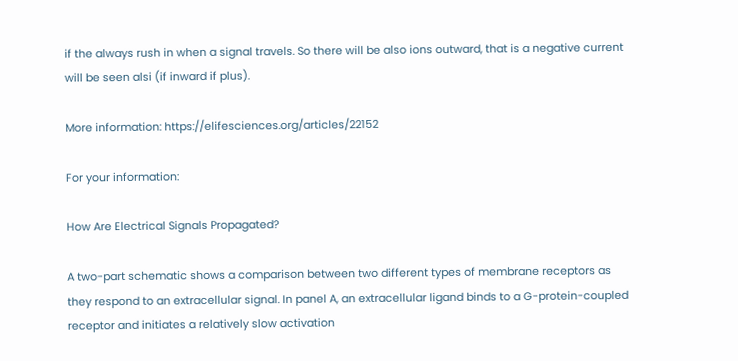if the always rush in when a signal travels. So there will be also ions outward, that is a negative current will be seen alsi (if inward if plus).

More information: https://elifesciences.org/articles/22152

For your information:

How Are Electrical Signals Propagated?

A two-part schematic shows a comparison between two different types of membrane receptors as they respond to an extracellular signal. In panel A, an extracellular ligand binds to a G-protein-coupled receptor and initiates a relatively slow activation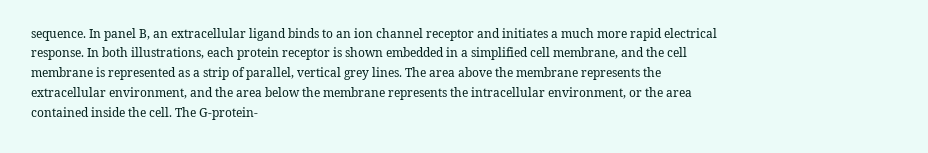sequence. In panel B, an extracellular ligand binds to an ion channel receptor and initiates a much more rapid electrical response. In both illustrations, each protein receptor is shown embedded in a simplified cell membrane, and the cell membrane is represented as a strip of parallel, vertical grey lines. The area above the membrane represents the extracellular environment, and the area below the membrane represents the intracellular environment, or the area contained inside the cell. The G-protein-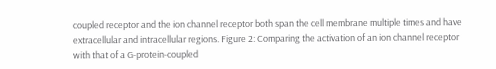coupled receptor and the ion channel receptor both span the cell membrane multiple times and have extracellular and intracellular regions. Figure 2: Comparing the activation of an ion channel receptor with that of a G-protein-coupled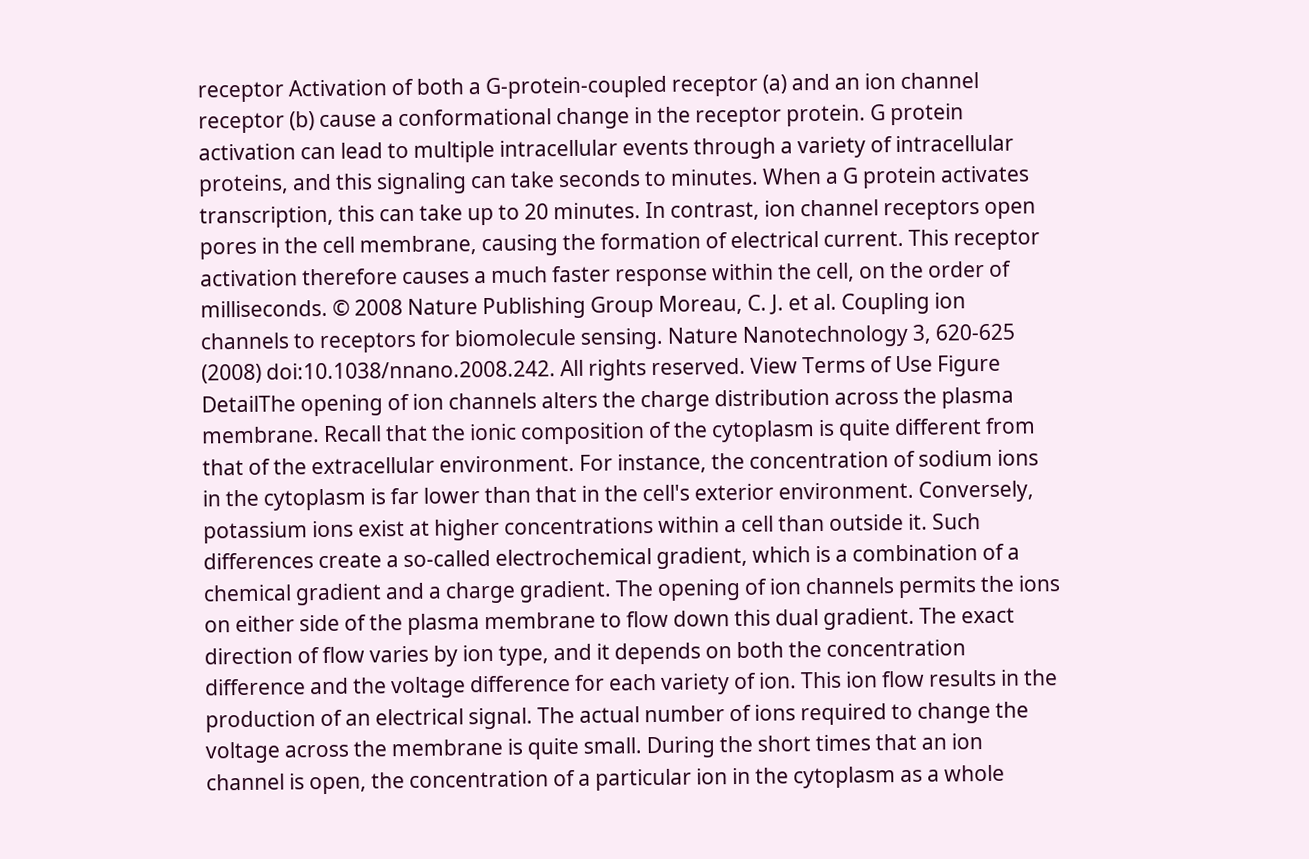receptor Activation of both a G-protein-coupled receptor (a) and an ion channel receptor (b) cause a conformational change in the receptor protein. G protein activation can lead to multiple intracellular events through a variety of intracellular proteins, and this signaling can take seconds to minutes. When a G protein activates transcription, this can take up to 20 minutes. In contrast, ion channel receptors open pores in the cell membrane, causing the formation of electrical current. This receptor activation therefore causes a much faster response within the cell, on the order of milliseconds. © 2008 Nature Publishing Group Moreau, C. J. et al. Coupling ion channels to receptors for biomolecule sensing. Nature Nanotechnology 3, 620-625 (2008) doi:10.1038/nnano.2008.242. All rights reserved. View Terms of Use Figure DetailThe opening of ion channels alters the charge distribution across the plasma membrane. Recall that the ionic composition of the cytoplasm is quite different from that of the extracellular environment. For instance, the concentration of sodium ions in the cytoplasm is far lower than that in the cell's exterior environment. Conversely, potassium ions exist at higher concentrations within a cell than outside it. Such differences create a so-called electrochemical gradient, which is a combination of a chemical gradient and a charge gradient. The opening of ion channels permits the ions on either side of the plasma membrane to flow down this dual gradient. The exact direction of flow varies by ion type, and it depends on both the concentration difference and the voltage difference for each variety of ion. This ion flow results in the production of an electrical signal. The actual number of ions required to change the voltage across the membrane is quite small. During the short times that an ion channel is open, the concentration of a particular ion in the cytoplasm as a whole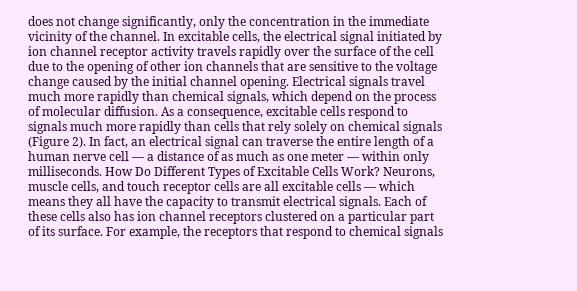does not change significantly, only the concentration in the immediate vicinity of the channel. In excitable cells, the electrical signal initiated by ion channel receptor activity travels rapidly over the surface of the cell due to the opening of other ion channels that are sensitive to the voltage change caused by the initial channel opening. Electrical signals travel much more rapidly than chemical signals, which depend on the process of molecular diffusion. As a consequence, excitable cells respond to signals much more rapidly than cells that rely solely on chemical signals (Figure 2). In fact, an electrical signal can traverse the entire length of a human nerve cell — a distance of as much as one meter — within only milliseconds. How Do Different Types of Excitable Cells Work? Neurons, muscle cells, and touch receptor cells are all excitable cells — which means they all have the capacity to transmit electrical signals. Each of these cells also has ion channel receptors clustered on a particular part of its surface. For example, the receptors that respond to chemical signals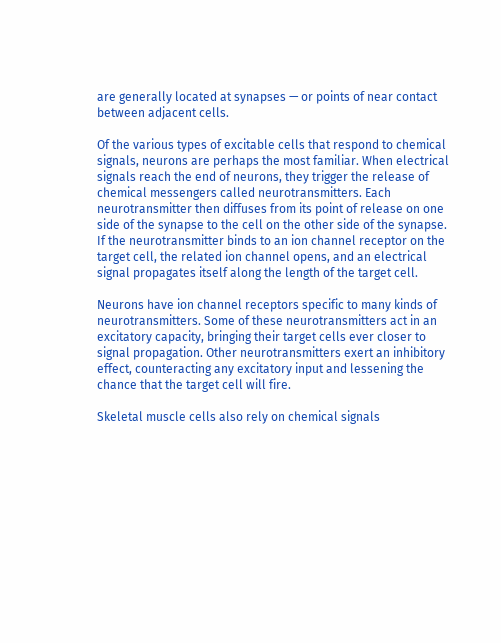are generally located at synapses — or points of near contact between adjacent cells.

Of the various types of excitable cells that respond to chemical signals, neurons are perhaps the most familiar. When electrical signals reach the end of neurons, they trigger the release of chemical messengers called neurotransmitters. Each neurotransmitter then diffuses from its point of release on one side of the synapse to the cell on the other side of the synapse. If the neurotransmitter binds to an ion channel receptor on the target cell, the related ion channel opens, and an electrical signal propagates itself along the length of the target cell.

Neurons have ion channel receptors specific to many kinds of neurotransmitters. Some of these neurotransmitters act in an excitatory capacity, bringing their target cells ever closer to signal propagation. Other neurotransmitters exert an inhibitory effect, counteracting any excitatory input and lessening the chance that the target cell will fire.

Skeletal muscle cells also rely on chemical signals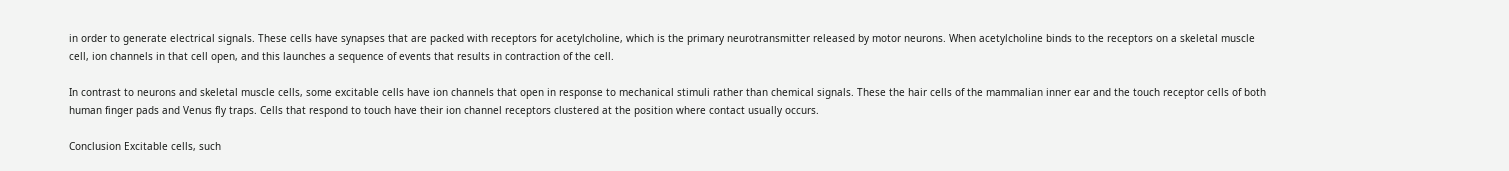in order to generate electrical signals. These cells have synapses that are packed with receptors for acetylcholine, which is the primary neurotransmitter released by motor neurons. When acetylcholine binds to the receptors on a skeletal muscle cell, ion channels in that cell open, and this launches a sequence of events that results in contraction of the cell.

In contrast to neurons and skeletal muscle cells, some excitable cells have ion channels that open in response to mechanical stimuli rather than chemical signals. These the hair cells of the mammalian inner ear and the touch receptor cells of both human finger pads and Venus fly traps. Cells that respond to touch have their ion channel receptors clustered at the position where contact usually occurs.

Conclusion Excitable cells, such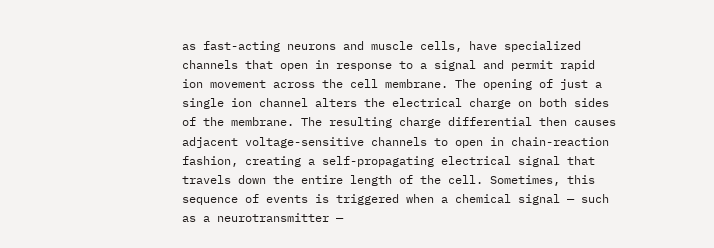as fast-acting neurons and muscle cells, have specialized channels that open in response to a signal and permit rapid ion movement across the cell membrane. The opening of just a single ion channel alters the electrical charge on both sides of the membrane. The resulting charge differential then causes adjacent voltage-sensitive channels to open in chain-reaction fashion, creating a self-propagating electrical signal that travels down the entire length of the cell. Sometimes, this sequence of events is triggered when a chemical signal — such as a neurotransmitter —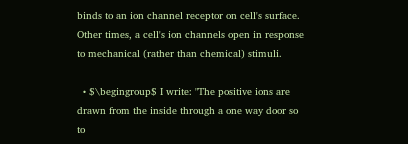binds to an ion channel receptor on cell's surface. Other times, a cell's ion channels open in response to mechanical (rather than chemical) stimuli.

  • $\begingroup$ I write: "The positive ions are drawn from the inside through a one way door so to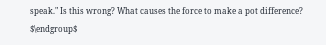speak." Is this wrong? What causes the force to make a pot difference? $\endgroup$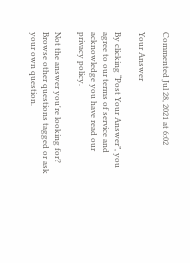Commented Jul 28, 2021 at 6:02

Your Answer

By clicking “Post Your Answer”, you agree to our terms of service and acknowledge you have read our privacy policy.

Not the answer you're looking for? Browse other questions tagged or ask your own question.